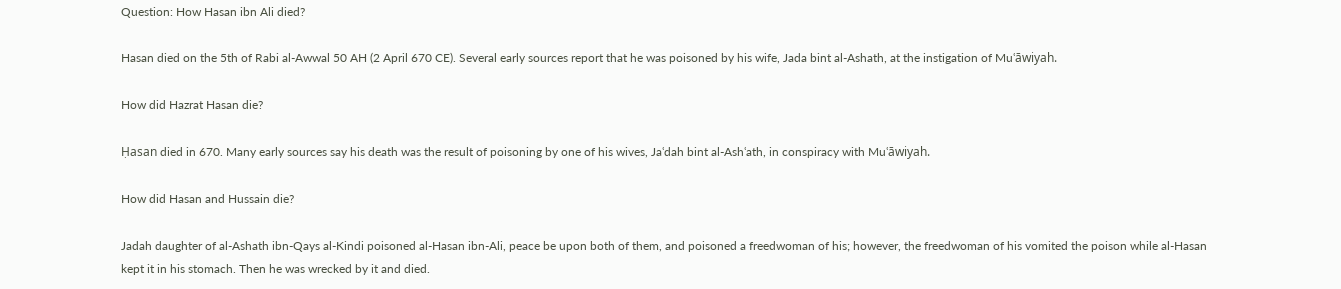Question: How Hasan ibn Ali died?

Hasan died on the 5th of Rabi al-Awwal 50 AH (2 April 670 CE). Several early sources report that he was poisoned by his wife, Jada bint al-Ashath, at the instigation of Muʿāwiyah.

How did Hazrat Hasan die?

Ḥasan died in 670. Many early sources say his death was the result of poisoning by one of his wives, Jaʿdah bint al-Ashʿath, in conspiracy with Muʿāwiyah.

How did Hasan and Hussain die?

Jadah daughter of al-Ashath ibn-Qays al-Kindi poisoned al-Hasan ibn-Ali, peace be upon both of them, and poisoned a freedwoman of his; however, the freedwoman of his vomited the poison while al-Hasan kept it in his stomach. Then he was wrecked by it and died.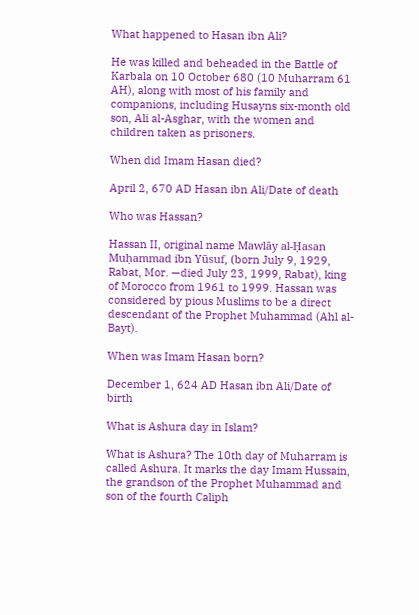What happened to Hasan ibn Ali?

He was killed and beheaded in the Battle of Karbala on 10 October 680 (10 Muharram 61 AH), along with most of his family and companions, including Husayns six-month old son, Ali al-Asghar, with the women and children taken as prisoners.

When did Imam Hasan died?

April 2, 670 AD Hasan ibn Ali/Date of death

Who was Hassan?

Hassan II, original name Mawlāy al-Ḥasan Muḥammad ibn Yūsuf, (born July 9, 1929, Rabat, Mor. —died July 23, 1999, Rabat), king of Morocco from 1961 to 1999. Hassan was considered by pious Muslims to be a direct descendant of the Prophet Muhammad (Ahl al-Bayt).

When was Imam Hasan born?

December 1, 624 AD Hasan ibn Ali/Date of birth

What is Ashura day in Islam?

What is Ashura? The 10th day of Muharram is called Ashura. It marks the day Imam Hussain, the grandson of the Prophet Muhammad and son of the fourth Caliph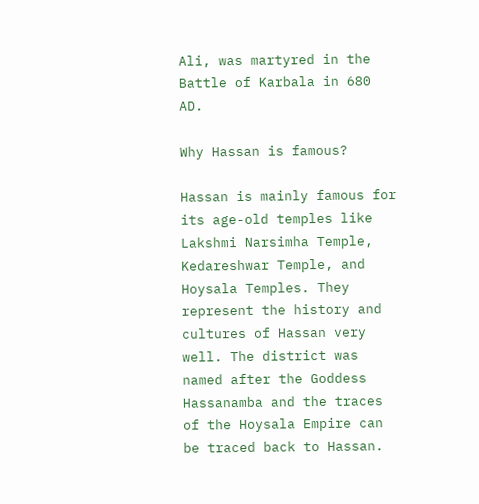Ali, was martyred in the Battle of Karbala in 680 AD.

Why Hassan is famous?

Hassan is mainly famous for its age-old temples like Lakshmi Narsimha Temple, Kedareshwar Temple, and Hoysala Temples. They represent the history and cultures of Hassan very well. The district was named after the Goddess Hassanamba and the traces of the Hoysala Empire can be traced back to Hassan.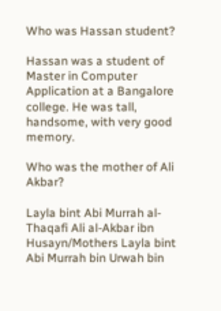Who was Hassan student?

Hassan was a student of Master in Computer Application at a Bangalore college. He was tall, handsome, with very good memory.

Who was the mother of Ali Akbar?

Layla bint Abi Murrah al-Thaqafi Ali al-Akbar ibn Husayn/Mothers Layla bint Abi Murrah bin Urwah bin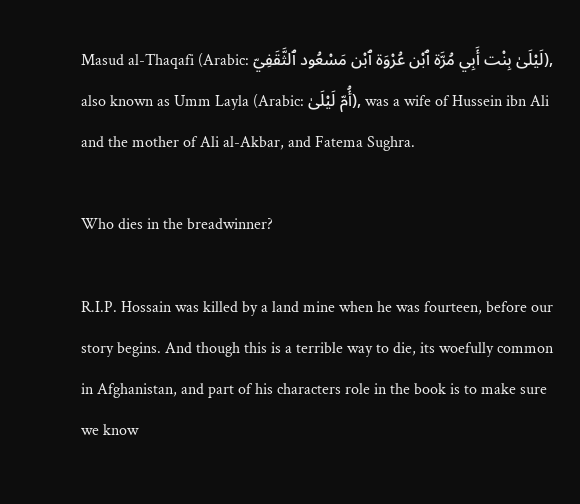Masud al-Thaqafi (Arabic: لَيْلَىٰ بِنْت أَبِي مُرَّة ٱبْن عُرْوَة ٱبْن مَسْعُود ٱلثَّقَفِيّ), also known as Umm Layla (Arabic: أُمّ لَيْلَىٰ), was a wife of Hussein ibn Ali and the mother of Ali al-Akbar, and Fatema Sughra.

Who dies in the breadwinner?

R.I.P. Hossain was killed by a land mine when he was fourteen, before our story begins. And though this is a terrible way to die, its woefully common in Afghanistan, and part of his characters role in the book is to make sure we know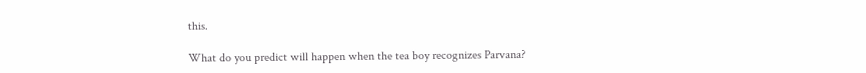this.

What do you predict will happen when the tea boy recognizes Parvana?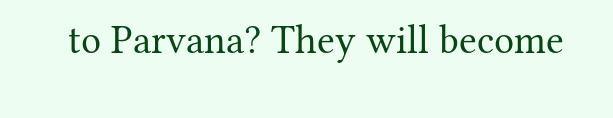to Parvana? They will become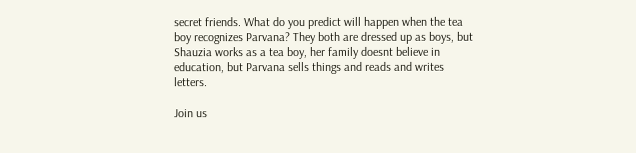secret friends. What do you predict will happen when the tea boy recognizes Parvana? They both are dressed up as boys, but Shauzia works as a tea boy, her family doesnt believe in education, but Parvana sells things and reads and writes letters.

Join us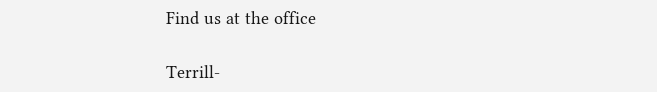Find us at the office

Terrill-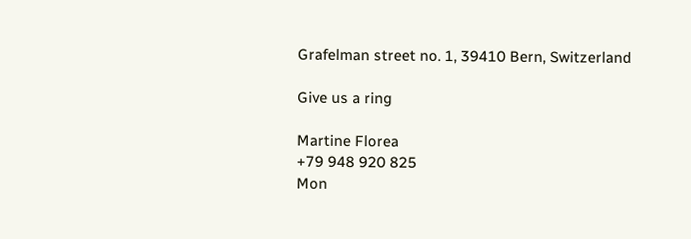Grafelman street no. 1, 39410 Bern, Switzerland

Give us a ring

Martine Florea
+79 948 920 825
Mon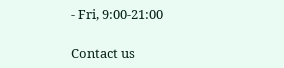- Fri, 9:00-21:00

Contact us